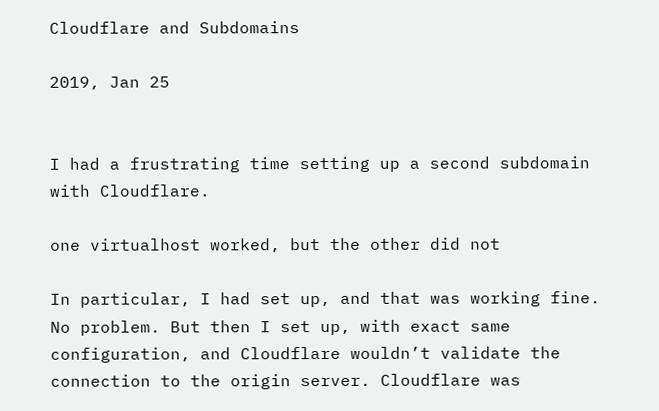Cloudflare and Subdomains

2019, Jan 25


I had a frustrating time setting up a second subdomain with Cloudflare.

one virtualhost worked, but the other did not

In particular, I had set up, and that was working fine. No problem. But then I set up, with exact same configuration, and Cloudflare wouldn’t validate the connection to the origin server. Cloudflare was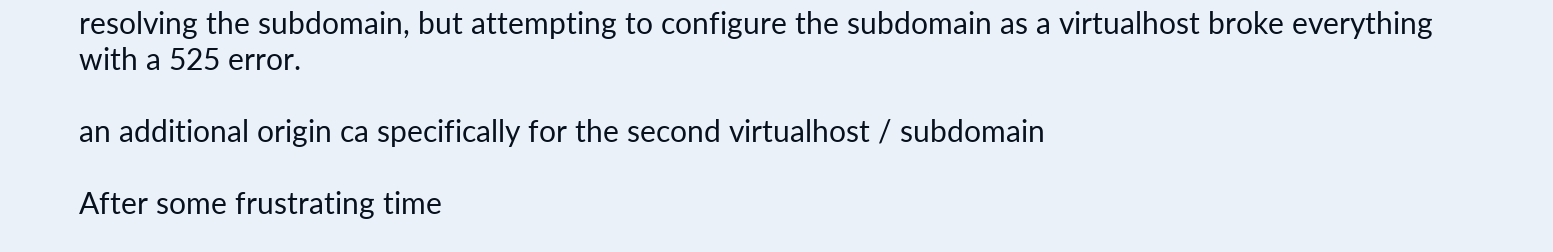resolving the subdomain, but attempting to configure the subdomain as a virtualhost broke everything with a 525 error.

an additional origin ca specifically for the second virtualhost / subdomain

After some frustrating time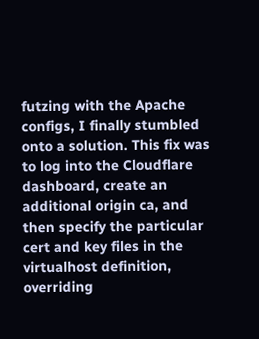futzing with the Apache configs, I finally stumbled onto a solution. This fix was to log into the Cloudflare dashboard, create an additional origin ca, and then specify the particular cert and key files in the virtualhost definition, overriding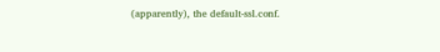(apparently), the default-ssl.conf.